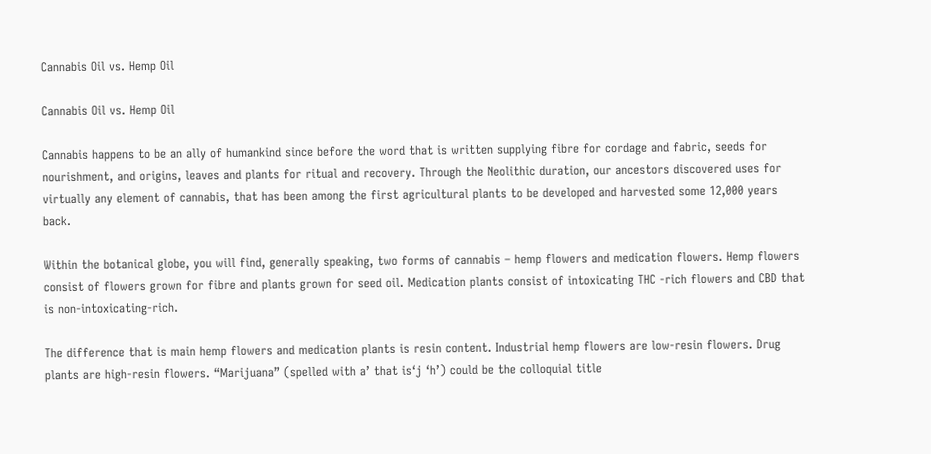Cannabis Oil vs. Hemp Oil

Cannabis Oil vs. Hemp Oil

Cannabis happens to be an ally of humankind since before the word that is written supplying fibre for cordage and fabric, seeds for nourishment, and origins, leaves and plants for ritual and recovery. Through the Neolithic duration, our ancestors discovered uses for virtually any element of cannabis, that has been among the first agricultural plants to be developed and harvested some 12,000 years back.

Within the botanical globe, you will find, generally speaking, two forms of cannabis – hemp flowers and medication flowers. Hemp flowers consist of flowers grown for fibre and plants grown for seed oil. Medication plants consist of intoxicating THC -rich flowers and CBD that is non-intoxicating-rich.

The difference that is main hemp flowers and medication plants is resin content. Industrial hemp flowers are low-resin flowers. Drug plants are high-resin flowers. “Marijuana” (spelled with a’ that is‘j ‘h’) could be the colloquial title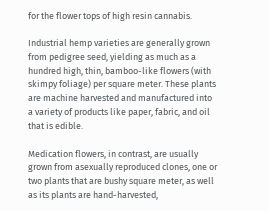for the flower tops of high resin cannabis.

Industrial hemp varieties are generally grown from pedigree seed, yielding as much as a hundred high, thin, bamboo-like flowers (with skimpy foliage) per square meter. These plants are machine harvested and manufactured into a variety of products like paper, fabric, and oil that is edible.

Medication flowers, in contrast, are usually grown from asexually reproduced clones, one or two plants that are bushy square meter, as well as its plants are hand-harvested,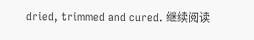dried, trimmed and cured. 继续阅读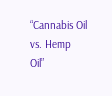“Cannabis Oil vs. Hemp Oil”